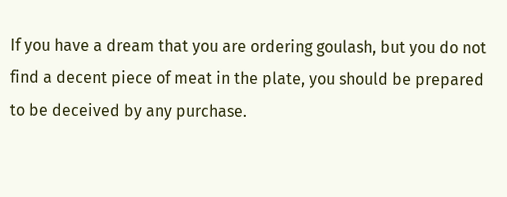If you have a dream that you are ordering goulash, but you do not find a decent piece of meat in the plate, you should be prepared to be deceived by any purchase.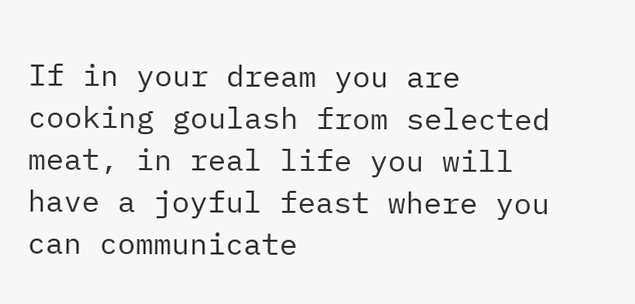If in your dream you are cooking goulash from selected meat, in real life you will have a joyful feast where you can communicate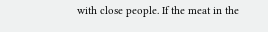with close people. If the meat in the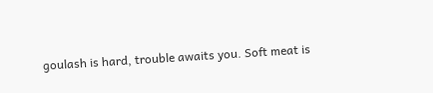goulash is hard, trouble awaits you. Soft meat is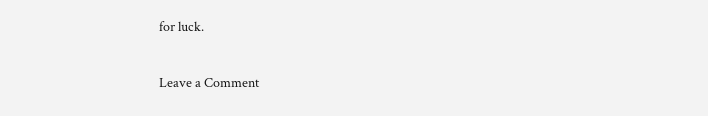for luck.

Leave a Comment